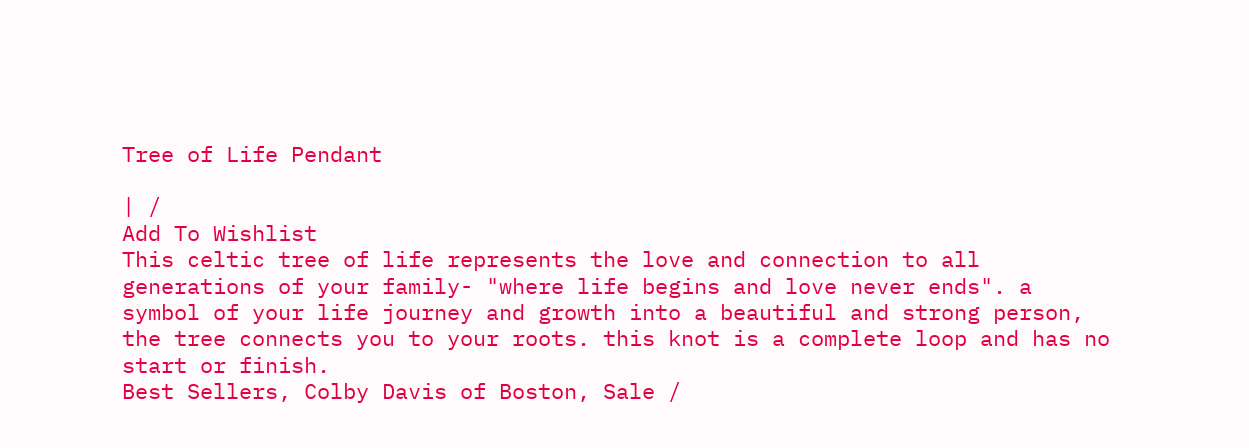Tree of Life Pendant

| /
Add To Wishlist
This celtic tree of life represents the love and connection to all generations of your family- "where life begins and love never ends". a symbol of your life journey and growth into a beautiful and strong person, the tree connects you to your roots. this knot is a complete loop and has no start or finish.
Best Sellers, Colby Davis of Boston, Sale /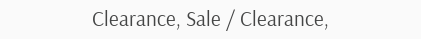Clearance, Sale / Clearance,